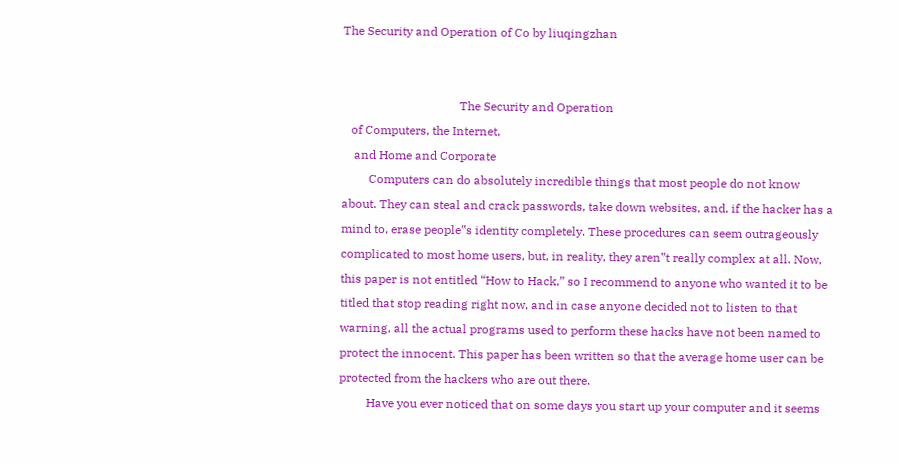The Security and Operation of Co by liuqingzhan


                                       The Security and Operation
   of Computers, the Internet,
    and Home and Corporate
         Computers can do absolutely incredible things that most people do not know
about. They can steal and crack passwords, take down websites, and, if the hacker has a
mind to, erase people‟s identity completely. These procedures can seem outrageously
complicated to most home users, but, in reality, they aren‟t really complex at all. Now,
this paper is not entitled “How to Hack,” so I recommend to anyone who wanted it to be
titled that stop reading right now, and in case anyone decided not to listen to that
warning, all the actual programs used to perform these hacks have not been named to
protect the innocent. This paper has been written so that the average home user can be
protected from the hackers who are out there.
         Have you ever noticed that on some days you start up your computer and it seems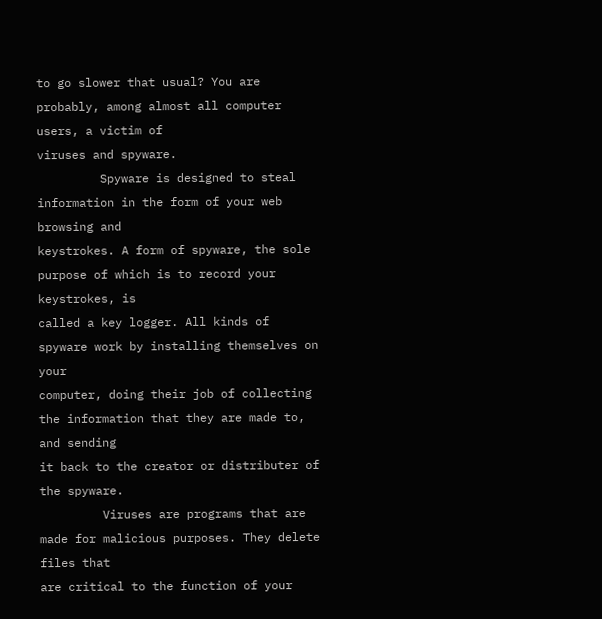to go slower that usual? You are probably, among almost all computer users, a victim of
viruses and spyware.
         Spyware is designed to steal information in the form of your web browsing and
keystrokes. A form of spyware, the sole purpose of which is to record your keystrokes, is
called a key logger. All kinds of spyware work by installing themselves on your
computer, doing their job of collecting the information that they are made to, and sending
it back to the creator or distributer of the spyware.
         Viruses are programs that are made for malicious purposes. They delete files that
are critical to the function of your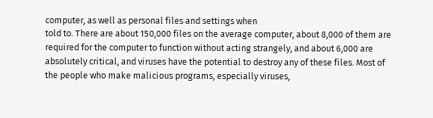computer, as well as personal files and settings when
told to. There are about 150,000 files on the average computer, about 8,000 of them are
required for the computer to function without acting strangely, and about 6,000 are
absolutely critical, and viruses have the potential to destroy any of these files. Most of
the people who make malicious programs, especially viruses,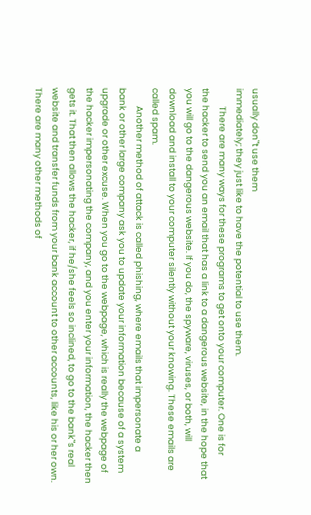usually don‟t use them
immediately; they just like to have the potential to use them.
         There are many ways for these programs to get onto your computer. One is for
the hacker to send you an email that has a link to a dangerous website, in the hope that
you will go to the dangerous website. If you do, the spyware, viruses, or both, will
download and install to your computer silently without your knowing. These emails are
called spam.
         Another method of attack is called phishing, where emails that impersonate a
bank or other large company ask you to update your information because of a system
upgrade or other excuse. When you go to the webpage, which is really the webpage of
the hacker impersonating the company, and you enter your information, the hacker then
gets it. That then allows the hacker, if he/she feels so inclined, to go to the bank‟s real
website and transfer funds from your bank account to other accounts, like his or her own.
There are many other methods of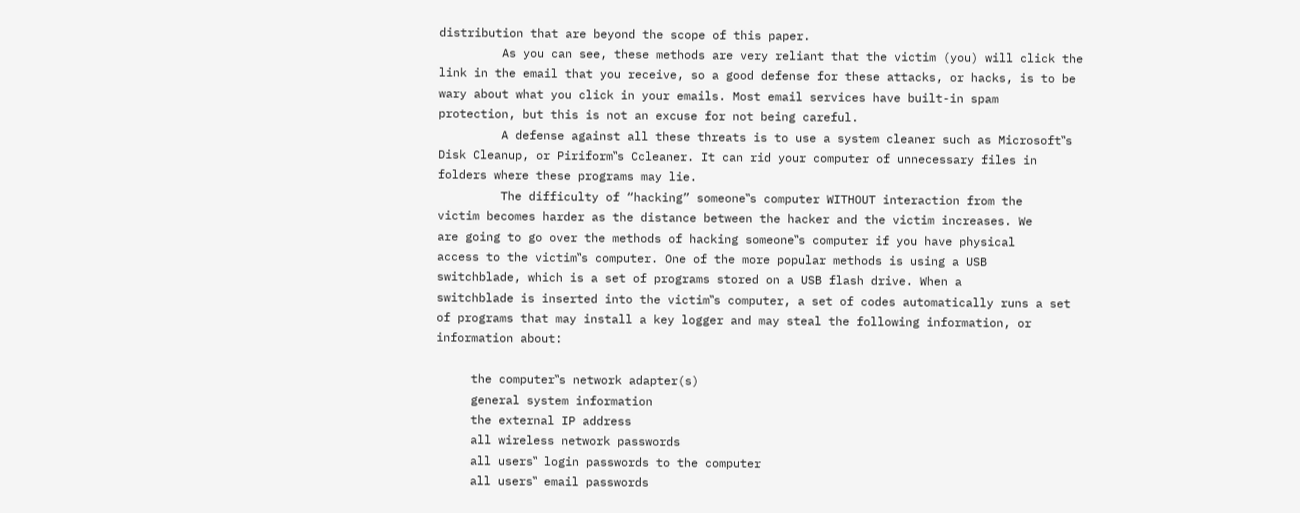distribution that are beyond the scope of this paper.
         As you can see, these methods are very reliant that the victim (you) will click the
link in the email that you receive, so a good defense for these attacks, or hacks, is to be
wary about what you click in your emails. Most email services have built-in spam
protection, but this is not an excuse for not being careful.
         A defense against all these threats is to use a system cleaner such as Microsoft‟s
Disk Cleanup, or Piriform‟s Ccleaner. It can rid your computer of unnecessary files in
folders where these programs may lie.
         The difficulty of “hacking” someone‟s computer WITHOUT interaction from the
victim becomes harder as the distance between the hacker and the victim increases. We
are going to go over the methods of hacking someone‟s computer if you have physical
access to the victim‟s computer. One of the more popular methods is using a USB
switchblade, which is a set of programs stored on a USB flash drive. When a
switchblade is inserted into the victim‟s computer, a set of codes automatically runs a set
of programs that may install a key logger and may steal the following information, or
information about:

     the computer‟s network adapter(s)
     general system information
     the external IP address
     all wireless network passwords
     all users‟ login passwords to the computer
     all users‟ email passwords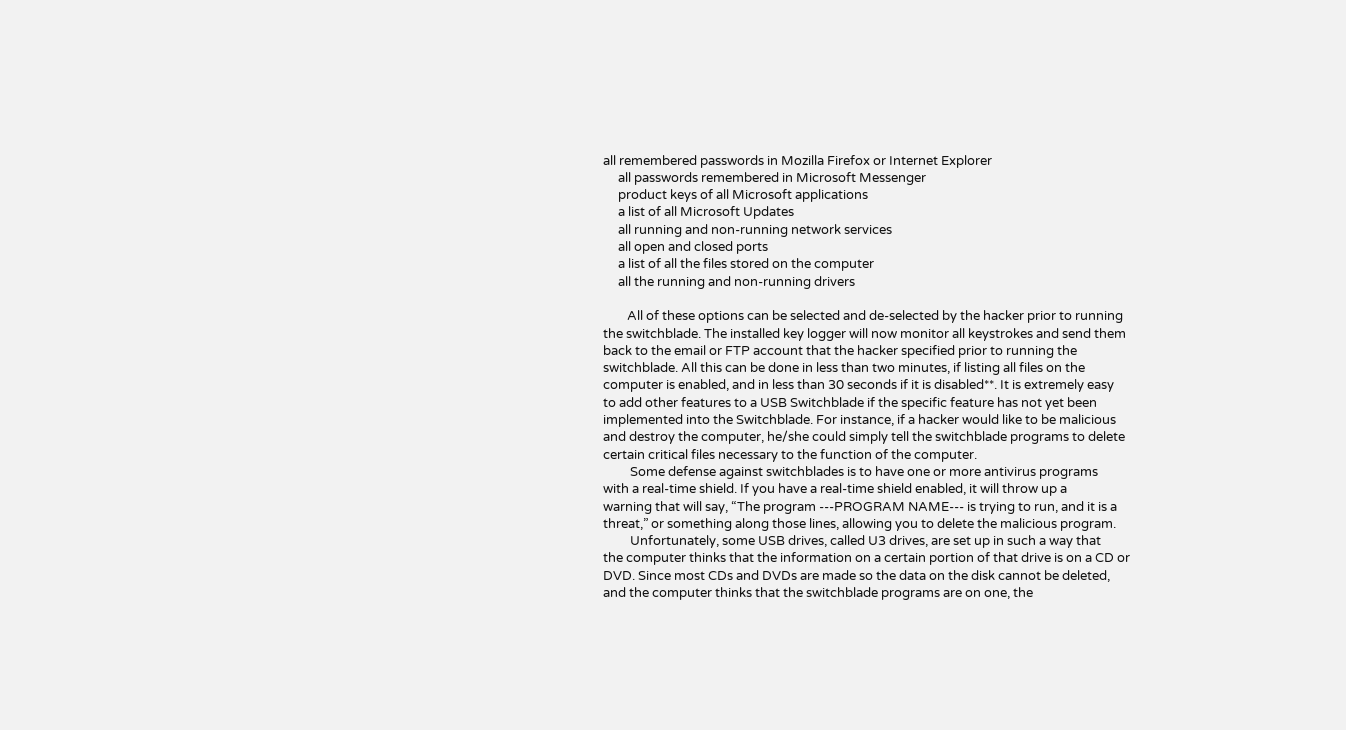all remembered passwords in Mozilla Firefox or Internet Explorer
     all passwords remembered in Microsoft Messenger
     product keys of all Microsoft applications
     a list of all Microsoft Updates
     all running and non-running network services
     all open and closed ports
     a list of all the files stored on the computer
     all the running and non-running drivers

        All of these options can be selected and de-selected by the hacker prior to running
the switchblade. The installed key logger will now monitor all keystrokes and send them
back to the email or FTP account that the hacker specified prior to running the
switchblade. All this can be done in less than two minutes, if listing all files on the
computer is enabled, and in less than 30 seconds if it is disabled**. It is extremely easy
to add other features to a USB Switchblade if the specific feature has not yet been
implemented into the Switchblade. For instance, if a hacker would like to be malicious
and destroy the computer, he/she could simply tell the switchblade programs to delete
certain critical files necessary to the function of the computer.
         Some defense against switchblades is to have one or more antivirus programs
with a real-time shield. If you have a real-time shield enabled, it will throw up a
warning that will say, “The program ---PROGRAM NAME--- is trying to run, and it is a
threat,” or something along those lines, allowing you to delete the malicious program.
         Unfortunately, some USB drives, called U3 drives, are set up in such a way that
the computer thinks that the information on a certain portion of that drive is on a CD or
DVD. Since most CDs and DVDs are made so the data on the disk cannot be deleted,
and the computer thinks that the switchblade programs are on one, the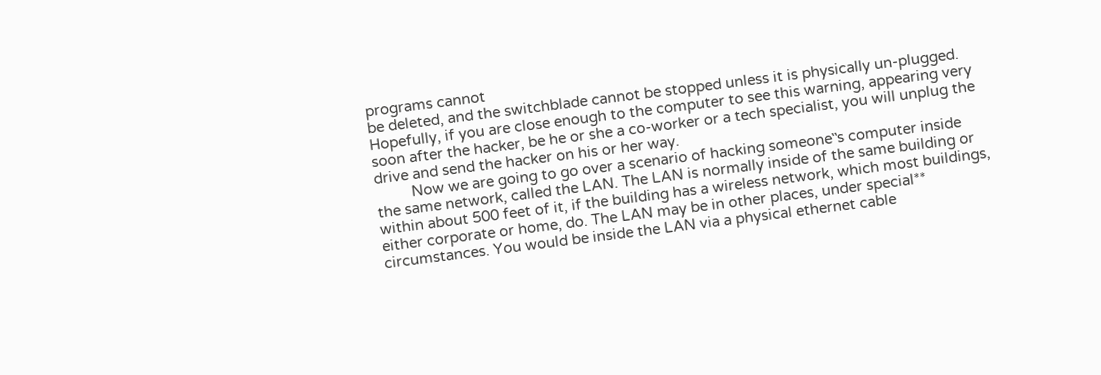programs cannot
be deleted, and the switchblade cannot be stopped unless it is physically un-plugged.
Hopefully, if you are close enough to the computer to see this warning, appearing very
soon after the hacker, be he or she a co-worker or a tech specialist, you will unplug the
drive and send the hacker on his or her way.
         Now we are going to go over a scenario of hacking someone‟s computer inside
the same network, called the LAN. The LAN is normally inside of the same building or
within about 500 feet of it, if the building has a wireless network, which most buildings,
either corporate or home, do. The LAN may be in other places, under special**
circumstances. You would be inside the LAN via a physical ethernet cable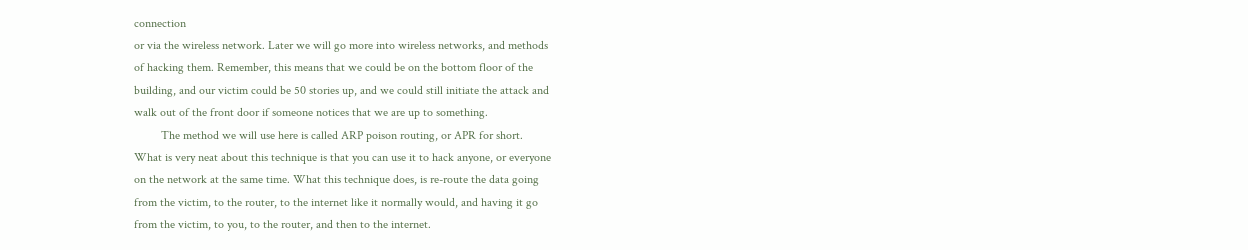connection
or via the wireless network. Later we will go more into wireless networks, and methods
of hacking them. Remember, this means that we could be on the bottom floor of the
building, and our victim could be 50 stories up, and we could still initiate the attack and
walk out of the front door if someone notices that we are up to something.
         The method we will use here is called ARP poison routing, or APR for short.
What is very neat about this technique is that you can use it to hack anyone, or everyone
on the network at the same time. What this technique does, is re-route the data going
from the victim, to the router, to the internet like it normally would, and having it go
from the victim, to you, to the router, and then to the internet.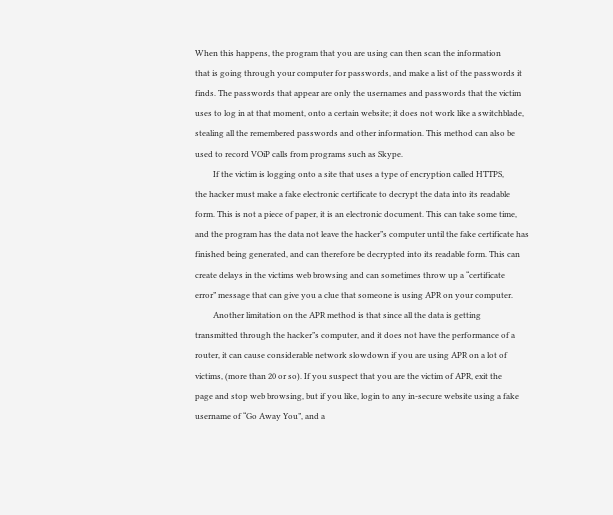When this happens, the program that you are using can then scan the information
that is going through your computer for passwords, and make a list of the passwords it
finds. The passwords that appear are only the usernames and passwords that the victim
uses to log in at that moment, onto a certain website; it does not work like a switchblade,
stealing all the remembered passwords and other information. This method can also be
used to record VOiP calls from programs such as Skype.
         If the victim is logging onto a site that uses a type of encryption called HTTPS,
the hacker must make a fake electronic certificate to decrypt the data into its readable
form. This is not a piece of paper, it is an electronic document. This can take some time,
and the program has the data not leave the hacker‟s computer until the fake certificate has
finished being generated, and can therefore be decrypted into its readable form. This can
create delays in the victims web browsing and can sometimes throw up a “certificate
error” message that can give you a clue that someone is using APR on your computer.
         Another limitation on the APR method is that since all the data is getting
transmitted through the hacker‟s computer, and it does not have the performance of a
router, it can cause considerable network slowdown if you are using APR on a lot of
victims, (more than 20 or so). If you suspect that you are the victim of APR, exit the
page and stop web browsing, but if you like, login to any in-secure website using a fake
username of “Go Away You”, and a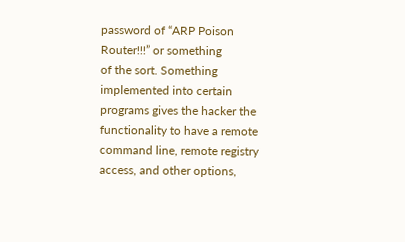password of “ARP Poison Router!!!” or something
of the sort. Something implemented into certain programs gives the hacker the
functionality to have a remote command line, remote registry access, and other options,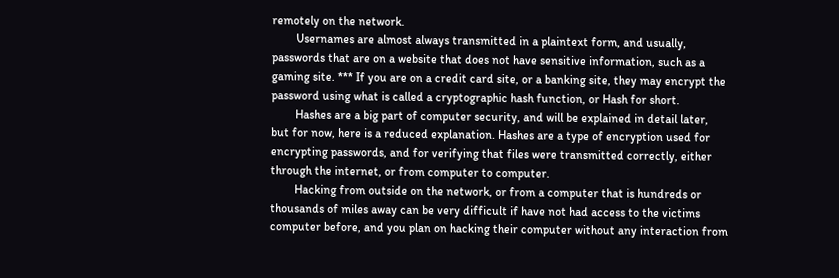remotely on the network.
        Usernames are almost always transmitted in a plaintext form, and usually,
passwords that are on a website that does not have sensitive information, such as a
gaming site. *** If you are on a credit card site, or a banking site, they may encrypt the
password using what is called a cryptographic hash function, or Hash for short.
        Hashes are a big part of computer security, and will be explained in detail later,
but for now, here is a reduced explanation. Hashes are a type of encryption used for
encrypting passwords, and for verifying that files were transmitted correctly, either
through the internet, or from computer to computer.
        Hacking from outside on the network, or from a computer that is hundreds or
thousands of miles away can be very difficult if have not had access to the victims
computer before, and you plan on hacking their computer without any interaction from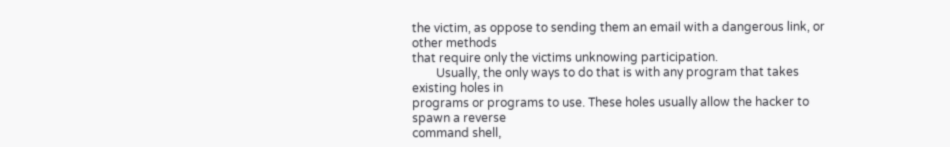the victim, as oppose to sending them an email with a dangerous link, or other methods
that require only the victims unknowing participation.
        Usually, the only ways to do that is with any program that takes existing holes in
programs or programs to use. These holes usually allow the hacker to spawn a reverse
command shell,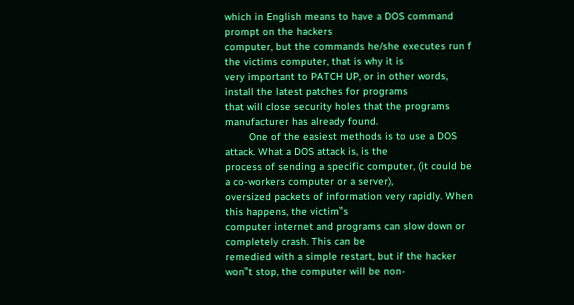which in English means to have a DOS command prompt on the hackers
computer, but the commands he/she executes run f the victims computer, that is why it is
very important to PATCH UP, or in other words, install the latest patches for programs
that will close security holes that the programs manufacturer has already found.
        One of the easiest methods is to use a DOS attack. What a DOS attack is, is the
process of sending a specific computer, (it could be a co-workers computer or a server),
oversized packets of information very rapidly. When this happens, the victim‟s
computer internet and programs can slow down or completely crash. This can be
remedied with a simple restart, but if the hacker won‟t stop, the computer will be non-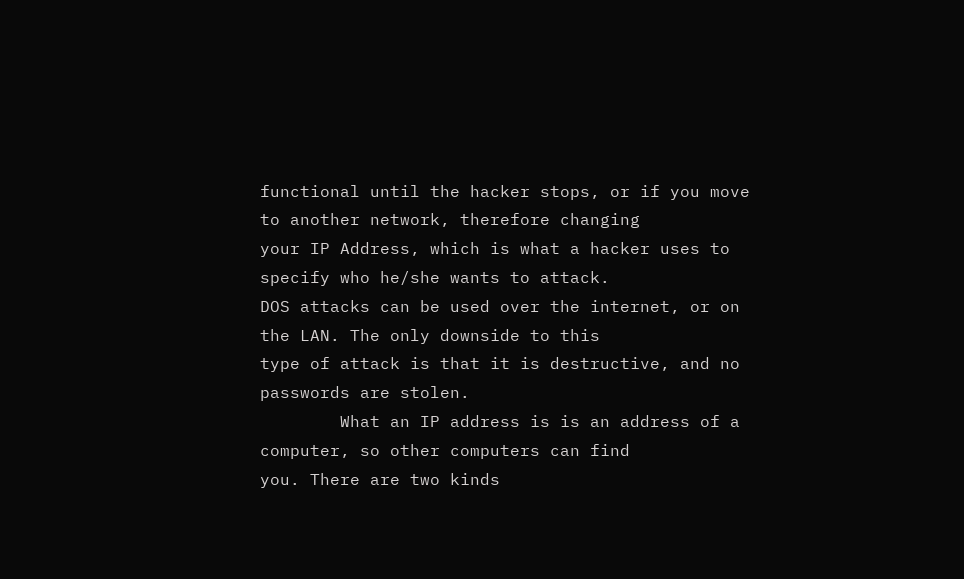functional until the hacker stops, or if you move to another network, therefore changing
your IP Address, which is what a hacker uses to specify who he/she wants to attack.
DOS attacks can be used over the internet, or on the LAN. The only downside to this
type of attack is that it is destructive, and no passwords are stolen.
        What an IP address is is an address of a computer, so other computers can find
you. There are two kinds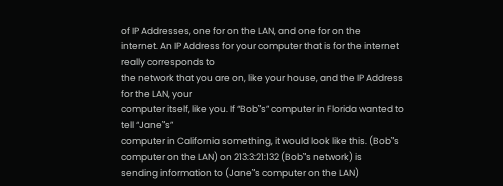of IP Addresses, one for on the LAN, and one for on the
internet. An IP Address for your computer that is for the internet really corresponds to
the network that you are on, like your house, and the IP Address for the LAN, your
computer itself, like you. If “Bob‟s” computer in Florida wanted to tell “Jane‟s”
computer in California something, it would look like this. (Bob‟s computer on the LAN) on 213:3:21:132 (Bob‟s network) is
sending information to (Jane‟s computer on the LAN)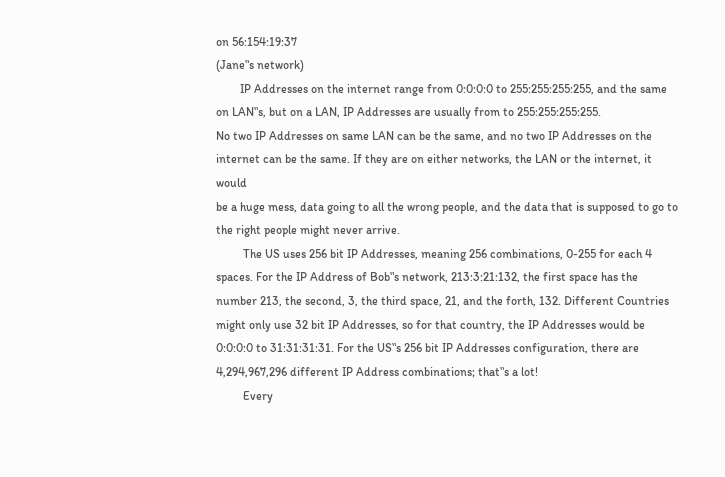on 56:154:19:37
(Jane‟s network)
        IP Addresses on the internet range from 0:0:0:0 to 255:255:255:255, and the same
on LAN‟s, but on a LAN, IP Addresses are usually from to 255:255:255:255.
No two IP Addresses on same LAN can be the same, and no two IP Addresses on the
internet can be the same. If they are on either networks, the LAN or the internet, it would
be a huge mess, data going to all the wrong people, and the data that is supposed to go to
the right people might never arrive.
         The US uses 256 bit IP Addresses, meaning 256 combinations, 0-255 for each 4
spaces. For the IP Address of Bob‟s network, 213:3:21:132, the first space has the
number 213, the second, 3, the third space, 21, and the forth, 132. Different Countries
might only use 32 bit IP Addresses, so for that country, the IP Addresses would be
0:0:0:0 to 31:31:31:31. For the US‟s 256 bit IP Addresses configuration, there are
4,294,967,296 different IP Address combinations; that‟s a lot!
         Every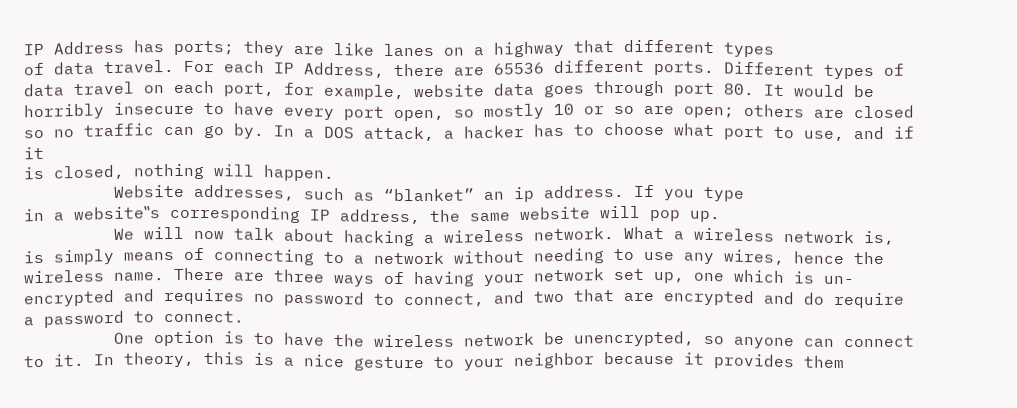IP Address has ports; they are like lanes on a highway that different types
of data travel. For each IP Address, there are 65536 different ports. Different types of
data travel on each port, for example, website data goes through port 80. It would be
horribly insecure to have every port open, so mostly 10 or so are open; others are closed
so no traffic can go by. In a DOS attack, a hacker has to choose what port to use, and if it
is closed, nothing will happen.
         Website addresses, such as “blanket” an ip address. If you type
in a website‟s corresponding IP address, the same website will pop up.
         We will now talk about hacking a wireless network. What a wireless network is,
is simply means of connecting to a network without needing to use any wires, hence the
wireless name. There are three ways of having your network set up, one which is un-
encrypted and requires no password to connect, and two that are encrypted and do require
a password to connect.
         One option is to have the wireless network be unencrypted, so anyone can connect
to it. In theory, this is a nice gesture to your neighbor because it provides them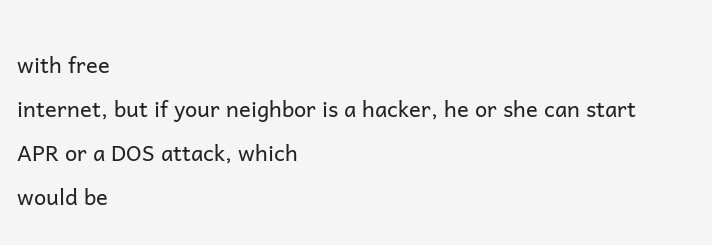with free
internet, but if your neighbor is a hacker, he or she can start APR or a DOS attack, which
would be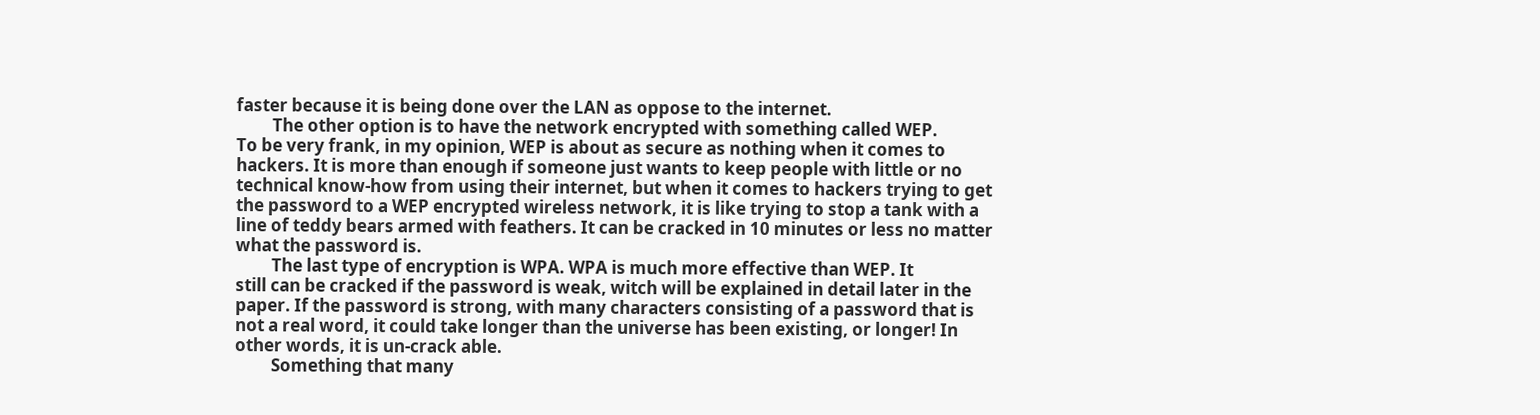faster because it is being done over the LAN as oppose to the internet.
         The other option is to have the network encrypted with something called WEP.
To be very frank, in my opinion, WEP is about as secure as nothing when it comes to
hackers. It is more than enough if someone just wants to keep people with little or no
technical know-how from using their internet, but when it comes to hackers trying to get
the password to a WEP encrypted wireless network, it is like trying to stop a tank with a
line of teddy bears armed with feathers. It can be cracked in 10 minutes or less no matter
what the password is.
         The last type of encryption is WPA. WPA is much more effective than WEP. It
still can be cracked if the password is weak, witch will be explained in detail later in the
paper. If the password is strong, with many characters consisting of a password that is
not a real word, it could take longer than the universe has been existing, or longer! In
other words, it is un-crack able.
         Something that many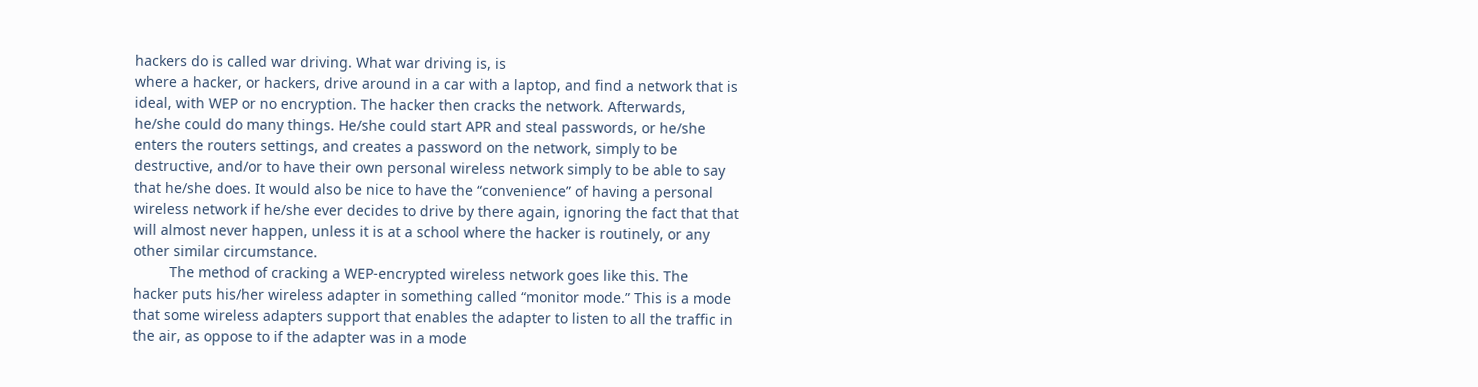hackers do is called war driving. What war driving is, is
where a hacker, or hackers, drive around in a car with a laptop, and find a network that is
ideal, with WEP or no encryption. The hacker then cracks the network. Afterwards,
he/she could do many things. He/she could start APR and steal passwords, or he/she
enters the routers settings, and creates a password on the network, simply to be
destructive, and/or to have their own personal wireless network simply to be able to say
that he/she does. It would also be nice to have the “convenience” of having a personal
wireless network if he/she ever decides to drive by there again, ignoring the fact that that
will almost never happen, unless it is at a school where the hacker is routinely, or any
other similar circumstance.
         The method of cracking a WEP-encrypted wireless network goes like this. The
hacker puts his/her wireless adapter in something called “monitor mode.” This is a mode
that some wireless adapters support that enables the adapter to listen to all the traffic in
the air, as oppose to if the adapter was in a mode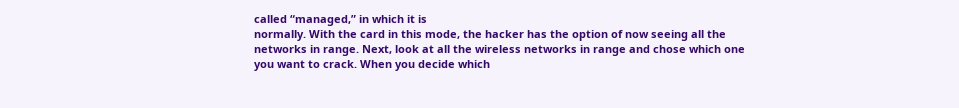called “managed,” in which it is
normally. With the card in this mode, the hacker has the option of now seeing all the
networks in range. Next, look at all the wireless networks in range and chose which one
you want to crack. When you decide which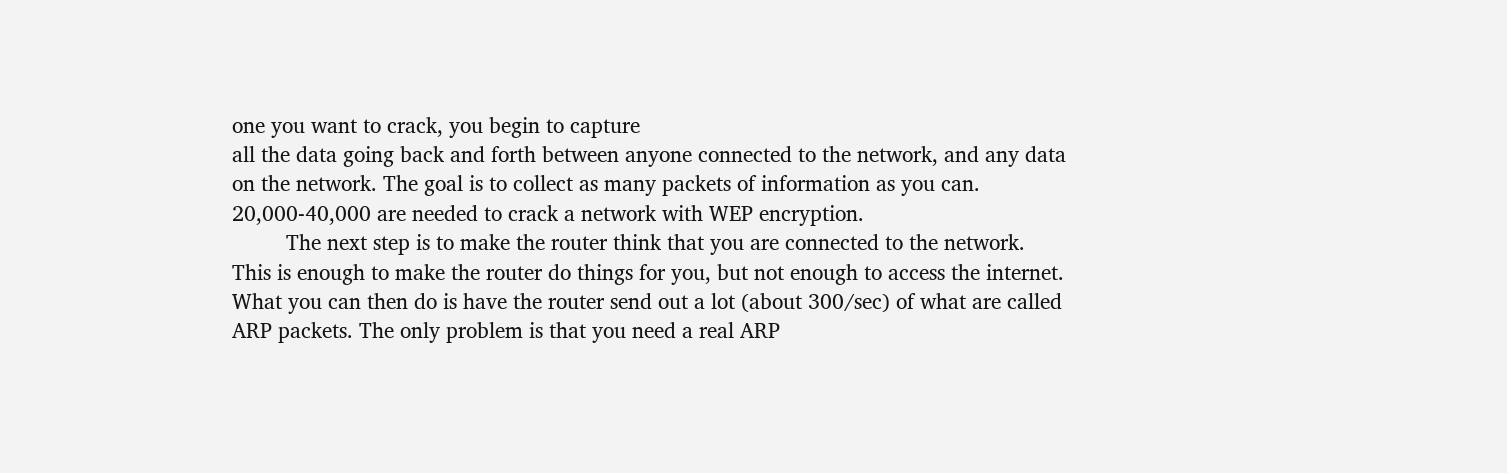one you want to crack, you begin to capture
all the data going back and forth between anyone connected to the network, and any data
on the network. The goal is to collect as many packets of information as you can.
20,000-40,000 are needed to crack a network with WEP encryption.
         The next step is to make the router think that you are connected to the network.
This is enough to make the router do things for you, but not enough to access the internet.
What you can then do is have the router send out a lot (about 300/sec) of what are called
ARP packets. The only problem is that you need a real ARP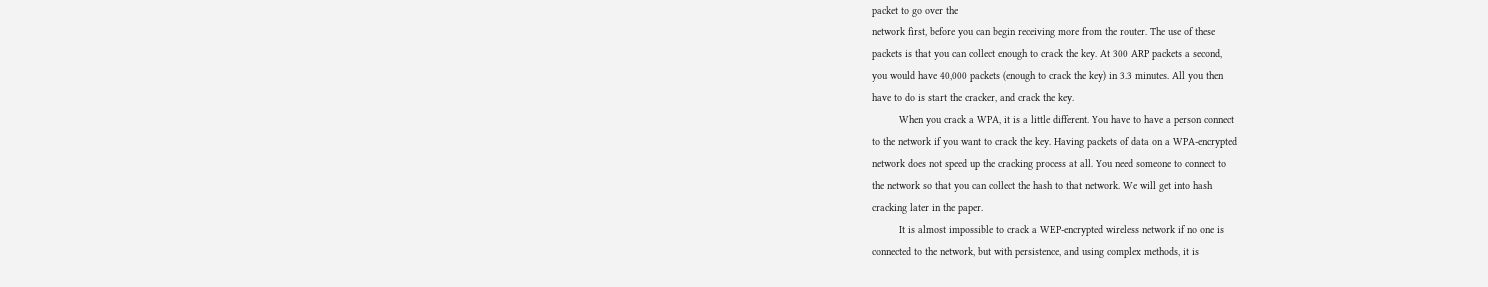packet to go over the
network first, before you can begin receiving more from the router. The use of these
packets is that you can collect enough to crack the key. At 300 ARP packets a second,
you would have 40,000 packets (enough to crack the key) in 3.3 minutes. All you then
have to do is start the cracker, and crack the key.
         When you crack a WPA, it is a little different. You have to have a person connect
to the network if you want to crack the key. Having packets of data on a WPA-encrypted
network does not speed up the cracking process at all. You need someone to connect to
the network so that you can collect the hash to that network. We will get into hash
cracking later in the paper.
         It is almost impossible to crack a WEP-encrypted wireless network if no one is
connected to the network, but with persistence, and using complex methods, it is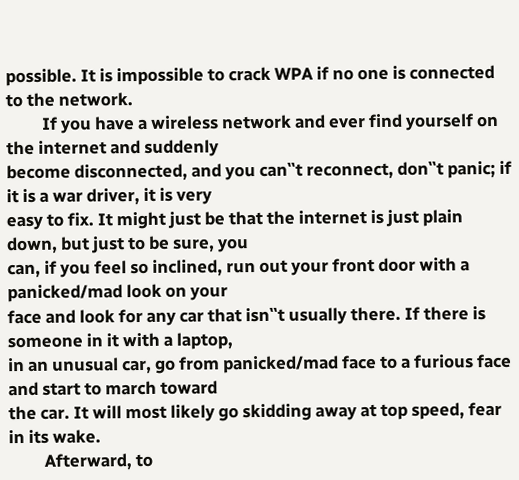possible. It is impossible to crack WPA if no one is connected to the network.
         If you have a wireless network and ever find yourself on the internet and suddenly
become disconnected, and you can‟t reconnect, don‟t panic; if it is a war driver, it is very
easy to fix. It might just be that the internet is just plain down, but just to be sure, you
can, if you feel so inclined, run out your front door with a panicked/mad look on your
face and look for any car that isn‟t usually there. If there is someone in it with a laptop,
in an unusual car, go from panicked/mad face to a furious face and start to march toward
the car. It will most likely go skidding away at top speed, fear in its wake.
         Afterward, to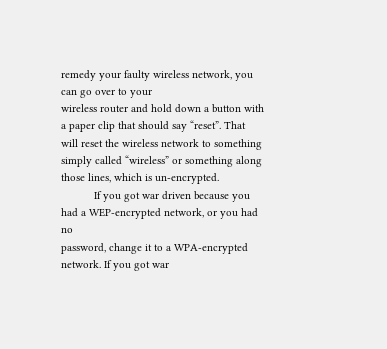remedy your faulty wireless network, you can go over to your
wireless router and hold down a button with a paper clip that should say “reset”. That
will reset the wireless network to something simply called “wireless” or something along
those lines, which is un-encrypted.
           If you got war driven because you had a WEP-encrypted network, or you had no
password, change it to a WPA-encrypted network. If you got war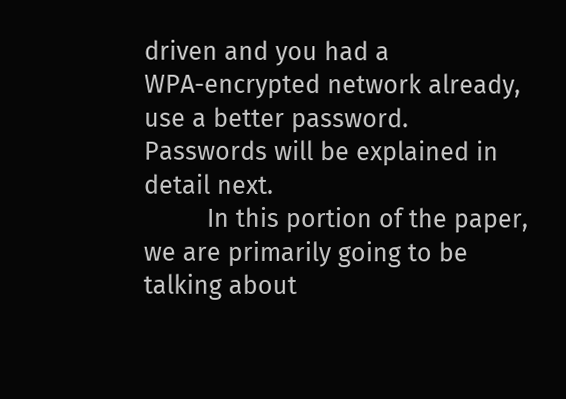driven and you had a
WPA-encrypted network already, use a better password. Passwords will be explained in
detail next.
         In this portion of the paper, we are primarily going to be talking about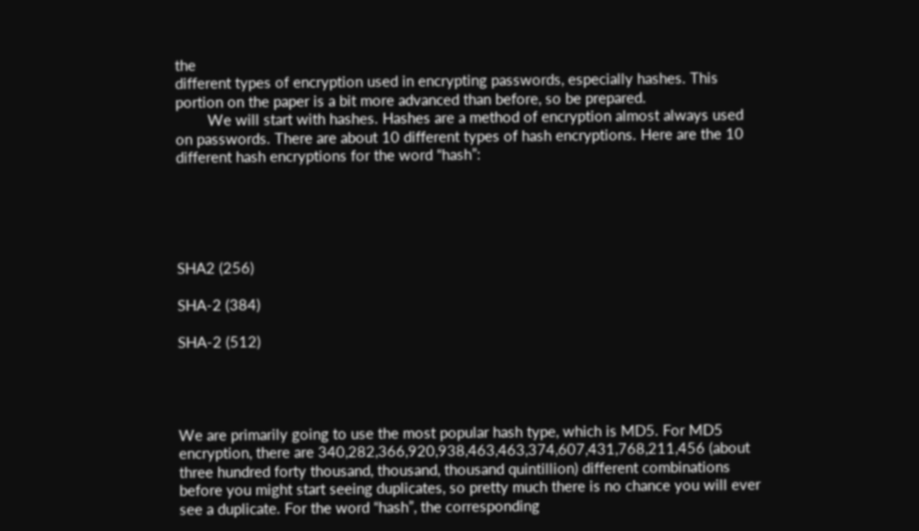the
different types of encryption used in encrypting passwords, especially hashes. This
portion on the paper is a bit more advanced than before, so be prepared.
        We will start with hashes. Hashes are a method of encryption almost always used
on passwords. There are about 10 different types of hash encryptions. Here are the 10
different hash encryptions for the word “hash”:





SHA2 (256)

SHA-2 (384)

SHA-2 (512)




We are primarily going to use the most popular hash type, which is MD5. For MD5
encryption, there are 340,282,366,920,938,463,463,374,607,431,768,211,456 (about
three hundred forty thousand, thousand, thousand quintillion) different combinations
before you might start seeing duplicates, so pretty much there is no chance you will ever
see a duplicate. For the word “hash”, the corresponding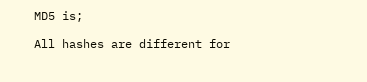MD5 is;

All hashes are different for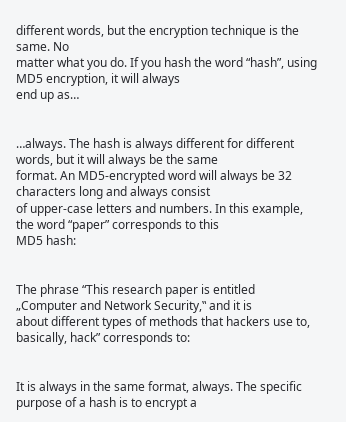different words, but the encryption technique is the same. No
matter what you do. If you hash the word “hash”, using MD5 encryption, it will always
end up as…


…always. The hash is always different for different words, but it will always be the same
format. An MD5-encrypted word will always be 32 characters long and always consist
of upper-case letters and numbers. In this example, the word “paper” corresponds to this
MD5 hash:


The phrase “This research paper is entitled „Computer and Network Security,‟ and it is
about different types of methods that hackers use to, basically, hack” corresponds to:


It is always in the same format, always. The specific purpose of a hash is to encrypt a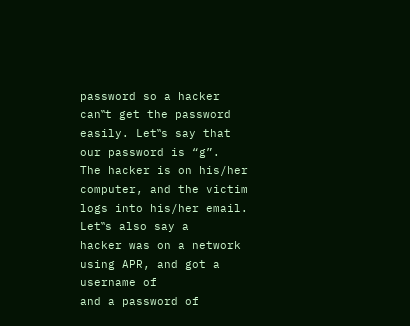password so a hacker can‟t get the password easily. Let‟s say that our password is “g”.
The hacker is on his/her computer, and the victim logs into his/her email. Let‟s also say a
hacker was on a network using APR, and got a username of
and a password of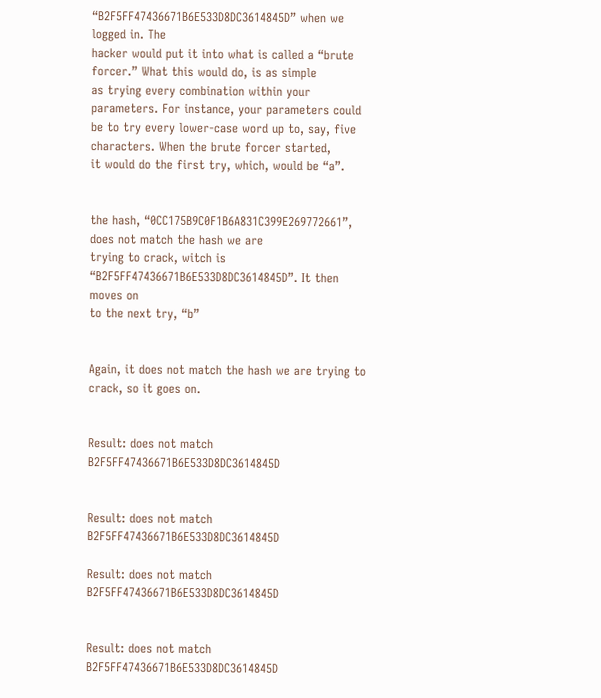“B2F5FF47436671B6E533D8DC3614845D” when we logged in. The
hacker would put it into what is called a “brute forcer.” What this would do, is as simple
as trying every combination within your parameters. For instance, your parameters could
be to try every lower-case word up to, say, five characters. When the brute forcer started,
it would do the first try, which, would be “a”.


the hash, “0CC175B9C0F1B6A831C399E269772661”, does not match the hash we are
trying to crack, witch is “B2F5FF47436671B6E533D8DC3614845D”. It then moves on
to the next try, “b”


Again, it does not match the hash we are trying to crack, so it goes on.


Result: does not match B2F5FF47436671B6E533D8DC3614845D


Result: does not match B2F5FF47436671B6E533D8DC3614845D

Result: does not match B2F5FF47436671B6E533D8DC3614845D


Result: does not match B2F5FF47436671B6E533D8DC3614845D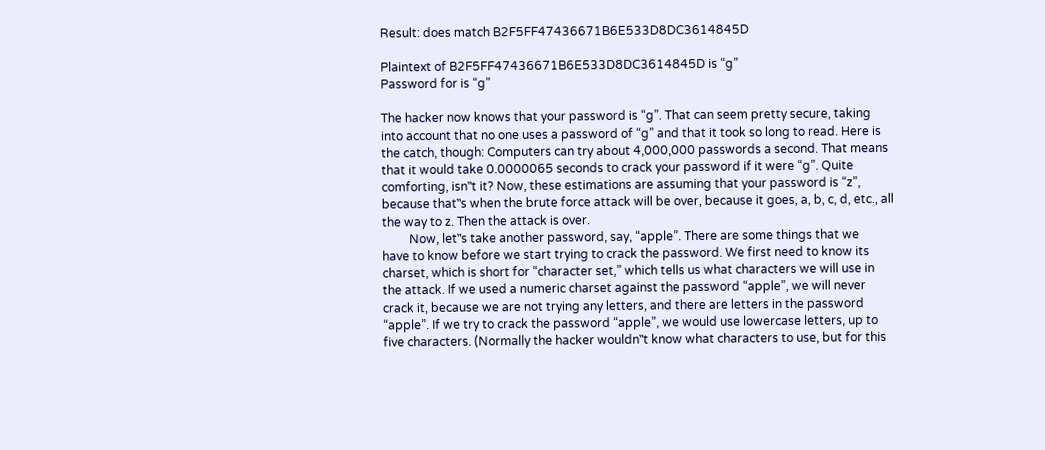Result: does match B2F5FF47436671B6E533D8DC3614845D

Plaintext of B2F5FF47436671B6E533D8DC3614845D is “g”
Password for is “g”

The hacker now knows that your password is “g”. That can seem pretty secure, taking
into account that no one uses a password of “g” and that it took so long to read. Here is
the catch, though: Computers can try about 4,000,000 passwords a second. That means
that it would take 0.0000065 seconds to crack your password if it were “g”. Quite
comforting, isn‟t it? Now, these estimations are assuming that your password is “z”,
because that‟s when the brute force attack will be over, because it goes, a, b, c, d, etc., all
the way to z. Then the attack is over.
         Now, let‟s take another password, say, “apple”. There are some things that we
have to know before we start trying to crack the password. We first need to know its
charset, which is short for “character set,” which tells us what characters we will use in
the attack. If we used a numeric charset against the password “apple”, we will never
crack it, because we are not trying any letters, and there are letters in the password
“apple”. If we try to crack the password “apple”, we would use lowercase letters, up to
five characters. (Normally the hacker wouldn‟t know what characters to use, but for this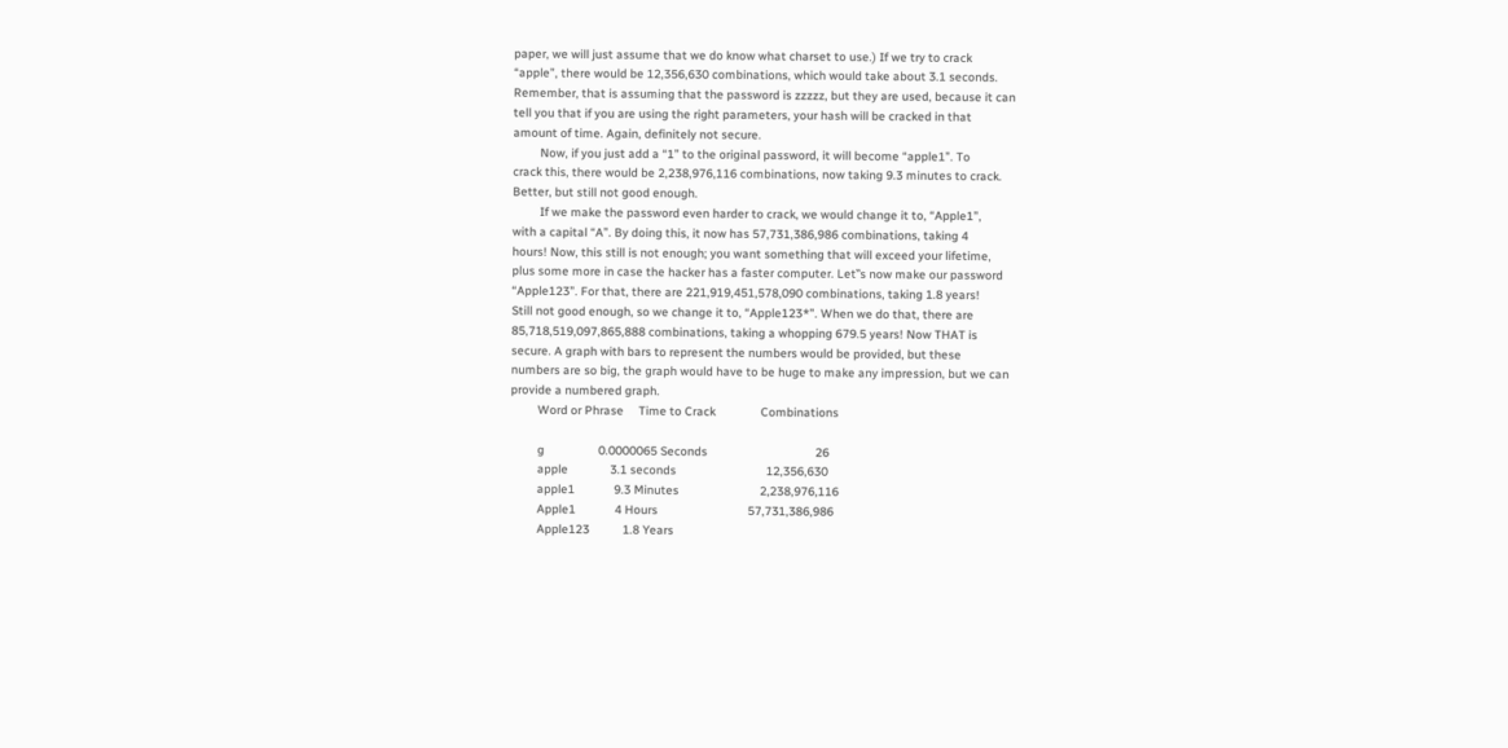paper, we will just assume that we do know what charset to use.) If we try to crack
“apple”, there would be 12,356,630 combinations, which would take about 3.1 seconds.
Remember, that is assuming that the password is zzzzz, but they are used, because it can
tell you that if you are using the right parameters, your hash will be cracked in that
amount of time. Again, definitely not secure.
         Now, if you just add a “1” to the original password, it will become “apple1”. To
crack this, there would be 2,238,976,116 combinations, now taking 9.3 minutes to crack.
Better, but still not good enough.
         If we make the password even harder to crack, we would change it to, “Apple1”,
with a capital “A”. By doing this, it now has 57,731,386,986 combinations, taking 4
hours! Now, this still is not enough; you want something that will exceed your lifetime,
plus some more in case the hacker has a faster computer. Let‟s now make our password
“Apple123”. For that, there are 221,919,451,578,090 combinations, taking 1.8 years!
Still not good enough, so we change it to, “Apple123*”. When we do that, there are
85,718,519,097,865,888 combinations, taking a whopping 679.5 years! Now THAT is
secure. A graph with bars to represent the numbers would be provided, but these
numbers are so big, the graph would have to be huge to make any impression, but we can
provide a numbered graph.
         Word or Phrase     Time to Crack               Combinations

         g                  0.0000065 Seconds                                    26
         apple              3.1 seconds                              12,356,630
         apple1             9.3 Minutes                           2,238,976,116
         Apple1             4 Hours                              57,731,386,986
         Apple123           1.8 Years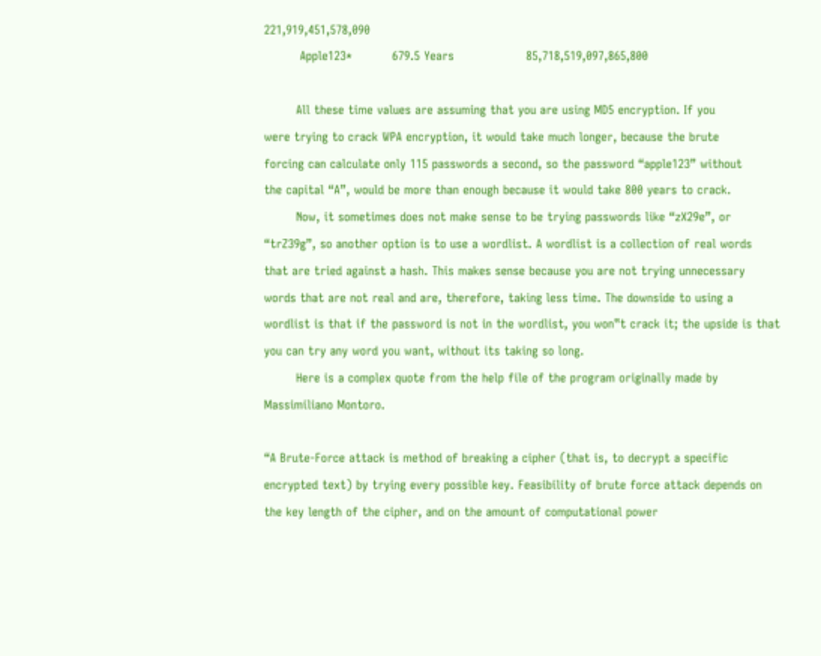221,919,451,578,090
         Apple123*          679.5 Years                  85,718,519,097,865,800

        All these time values are assuming that you are using MD5 encryption. If you
were trying to crack WPA encryption, it would take much longer, because the brute
forcing can calculate only 115 passwords a second, so the password “apple123” without
the capital “A”, would be more than enough because it would take 800 years to crack.
        Now, it sometimes does not make sense to be trying passwords like “zX29e”, or
“trZ39g”, so another option is to use a wordlist. A wordlist is a collection of real words
that are tried against a hash. This makes sense because you are not trying unnecessary
words that are not real and are, therefore, taking less time. The downside to using a
wordlist is that if the password is not in the wordlist, you won‟t crack it; the upside is that
you can try any word you want, without its taking so long.
        Here is a complex quote from the help file of the program originally made by
Massimiliano Montoro.

“A Brute-Force attack is method of breaking a cipher (that is, to decrypt a specific
encrypted text) by trying every possible key. Feasibility of brute force attack depends on
the key length of the cipher, and on the amount of computational power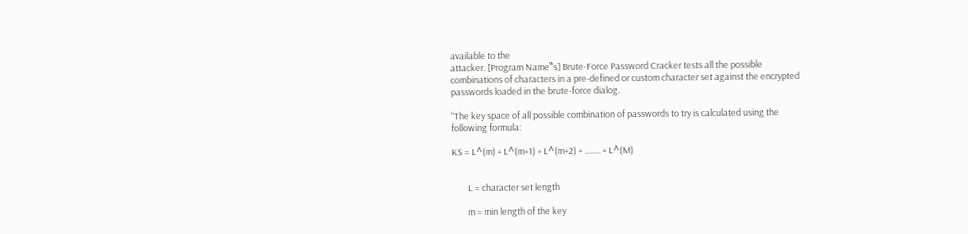available to the
attacker. [Program Name‟s] Brute-Force Password Cracker tests all the possible
combinations of characters in a pre-defined or custom character set against the encrypted
passwords loaded in the brute-force dialog.

“The key space of all possible combination of passwords to try is calculated using the
following formula:

KS = L^(m) + L^(m+1) + L^(m+2) + ........ + L^(M)


        L = character set length

        m = min length of the key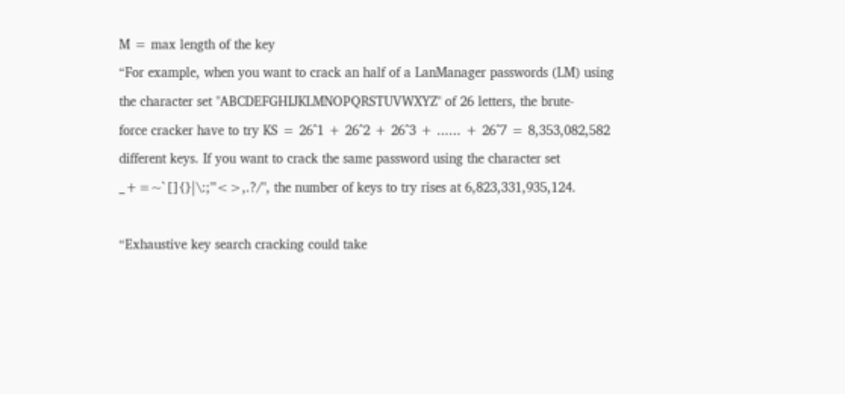M = max length of the key
“For example, when you want to crack an half of a LanManager passwords (LM) using
the character set "ABCDEFGHIJKLMNOPQRSTUVWXYZ" of 26 letters, the brute-
force cracker have to try KS = 26^1 + 26^2 + 26^3 + ...... + 26^7 = 8,353,082,582
different keys. If you want to crack the same password using the character set
_+=~`[]{}|\:;"'<>,.?/", the number of keys to try rises at 6,823,331,935,124.

“Exhaustive key search cracking could take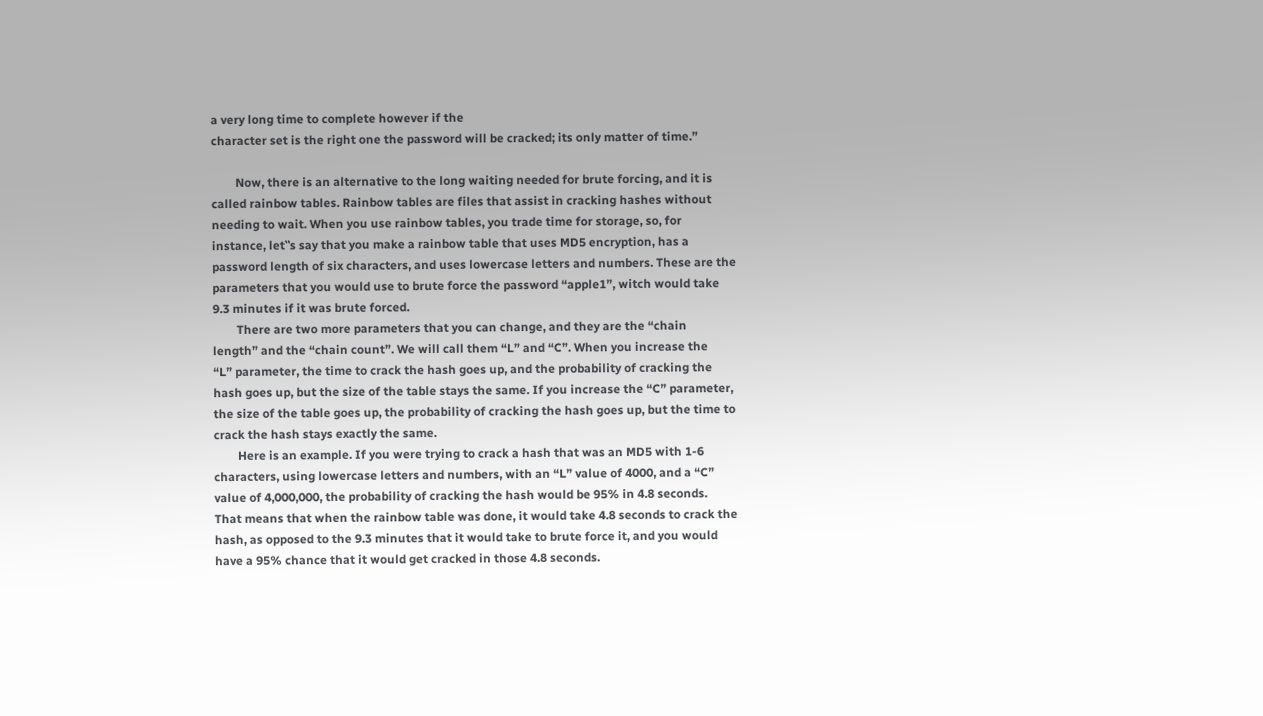a very long time to complete however if the
character set is the right one the password will be cracked; its only matter of time.”

        Now, there is an alternative to the long waiting needed for brute forcing, and it is
called rainbow tables. Rainbow tables are files that assist in cracking hashes without
needing to wait. When you use rainbow tables, you trade time for storage, so, for
instance, let‟s say that you make a rainbow table that uses MD5 encryption, has a
password length of six characters, and uses lowercase letters and numbers. These are the
parameters that you would use to brute force the password “apple1”, witch would take
9.3 minutes if it was brute forced.
        There are two more parameters that you can change, and they are the “chain
length” and the “chain count”. We will call them “L” and “C”. When you increase the
“L” parameter, the time to crack the hash goes up, and the probability of cracking the
hash goes up, but the size of the table stays the same. If you increase the “C” parameter,
the size of the table goes up, the probability of cracking the hash goes up, but the time to
crack the hash stays exactly the same.
        Here is an example. If you were trying to crack a hash that was an MD5 with 1-6
characters, using lowercase letters and numbers, with an “L” value of 4000, and a “C”
value of 4,000,000, the probability of cracking the hash would be 95% in 4.8 seconds.
That means that when the rainbow table was done, it would take 4.8 seconds to crack the
hash, as opposed to the 9.3 minutes that it would take to brute force it, and you would
have a 95% chance that it would get cracked in those 4.8 seconds.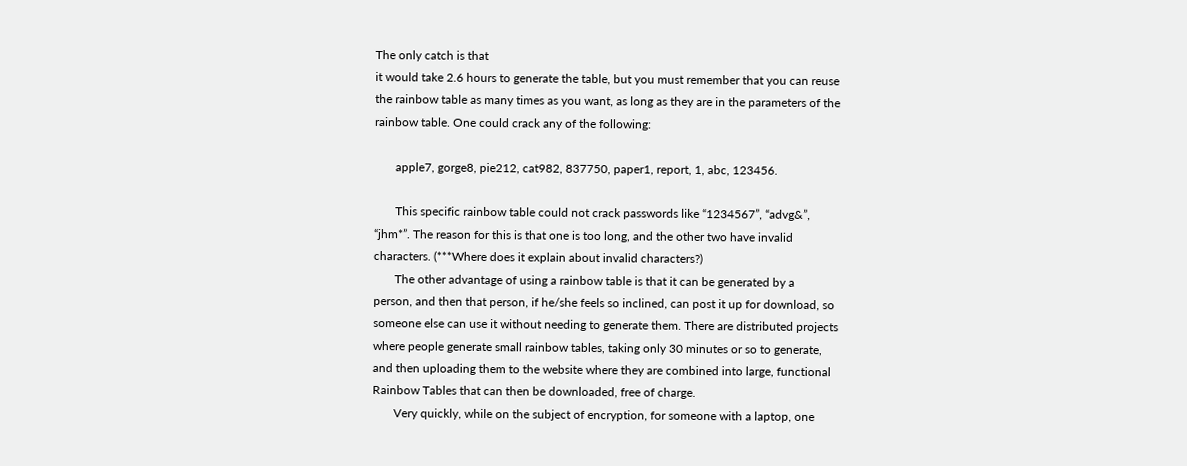The only catch is that
it would take 2.6 hours to generate the table, but you must remember that you can reuse
the rainbow table as many times as you want, as long as they are in the parameters of the
rainbow table. One could crack any of the following:

       apple7, gorge8, pie212, cat982, 837750, paper1, report, 1, abc, 123456.

       This specific rainbow table could not crack passwords like “1234567”, “advg&”,
“jhm*”. The reason for this is that one is too long, and the other two have invalid
characters. (***Where does it explain about invalid characters?)
       The other advantage of using a rainbow table is that it can be generated by a
person, and then that person, if he/she feels so inclined, can post it up for download, so
someone else can use it without needing to generate them. There are distributed projects
where people generate small rainbow tables, taking only 30 minutes or so to generate,
and then uploading them to the website where they are combined into large, functional
Rainbow Tables that can then be downloaded, free of charge.
       Very quickly, while on the subject of encryption, for someone with a laptop, one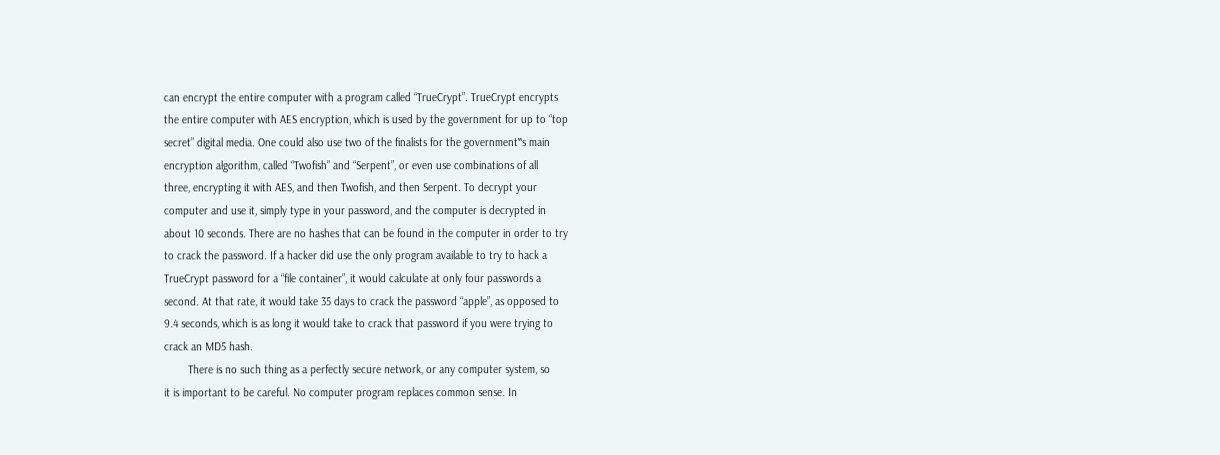can encrypt the entire computer with a program called “TrueCrypt”. TrueCrypt encrypts
the entire computer with AES encryption, which is used by the government for up to “top
secret” digital media. One could also use two of the finalists for the government‟s main
encryption algorithm, called “Twofish” and “Serpent”, or even use combinations of all
three, encrypting it with AES, and then Twofish, and then Serpent. To decrypt your
computer and use it, simply type in your password, and the computer is decrypted in
about 10 seconds. There are no hashes that can be found in the computer in order to try
to crack the password. If a hacker did use the only program available to try to hack a
TrueCrypt password for a “file container”, it would calculate at only four passwords a
second. At that rate, it would take 35 days to crack the password “apple”, as opposed to
9.4 seconds, which is as long it would take to crack that password if you were trying to
crack an MD5 hash.
        There is no such thing as a perfectly secure network, or any computer system, so
it is important to be careful. No computer program replaces common sense. In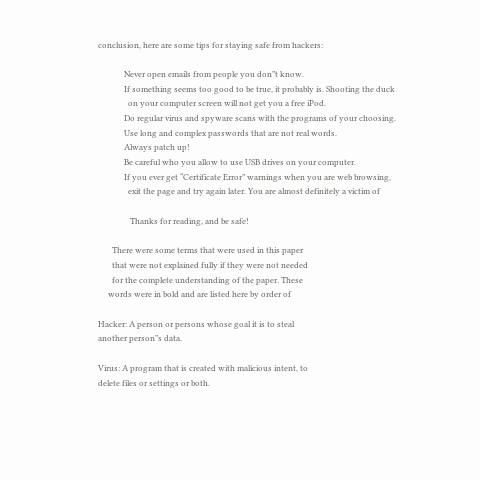conclusion, here are some tips for staying safe from hackers:

             Never open emails from people you don‟t know.
             If something seems too good to be true, it probably is. Shooting the duck
               on your computer screen will not get you a free iPod.
             Do regular virus and spyware scans with the programs of your choosing.
             Use long and complex passwords that are not real words.
             Always patch up!
             Be careful who you allow to use USB drives on your computer.
             If you ever get “Certificate Error” warnings when you are web browsing,
               exit the page and try again later. You are almost definitely a victim of

                Thanks for reading, and be safe!

       There were some terms that were used in this paper
       that were not explained fully if they were not needed
       for the complete understanding of the paper. These
     words were in bold and are listed here by order of

Hacker: A person or persons whose goal it is to steal
another person‟s data.

Virus: A program that is created with malicious intent, to
delete files or settings or both.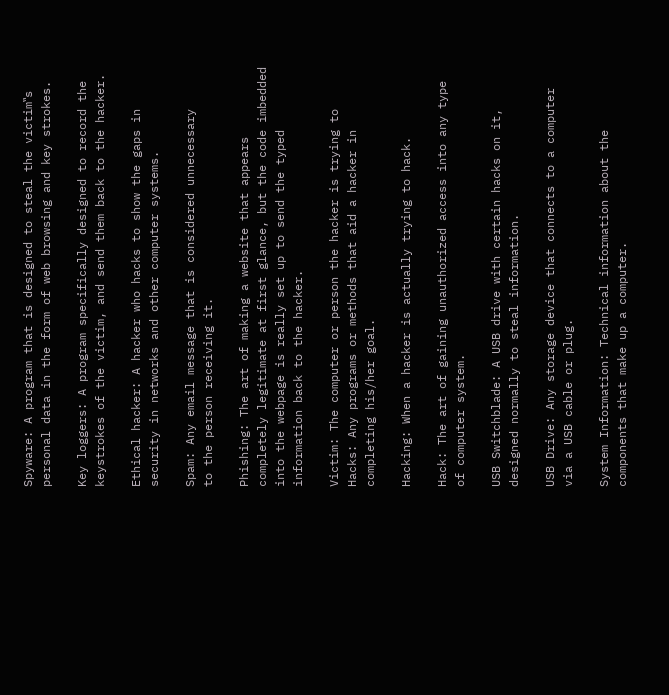Spyware: A program that is designed to steal the victim‟s
personal data in the form of web browsing and key strokes.

Key loggers: A program specifically designed to record the
keystrokes of the victim, and send them back to the hacker.

Ethical hacker: A hacker who hacks to show the gaps in
security in networks and other computer systems.

Spam: Any email message that is considered unnecessary
to the person receiving it.

Phishing: The art of making a website that appears
completely legitimate at first glance, but the code imbedded
into the webpage is really set up to send the typed
information back to the hacker.

Victim: The computer or person the hacker is trying to
Hacks: Any programs or methods that aid a hacker in
completing his/her goal.

Hacking: When a hacker is actually trying to hack.

Hack: The art of gaining unauthorized access into any type
of computer system.

USB Switchblade: A USB drive with certain hacks on it,
designed normally to steal information.

USB Drive: Any storage device that connects to a computer
via a USB cable or plug.

System Information: Technical information about the
components that make up a computer.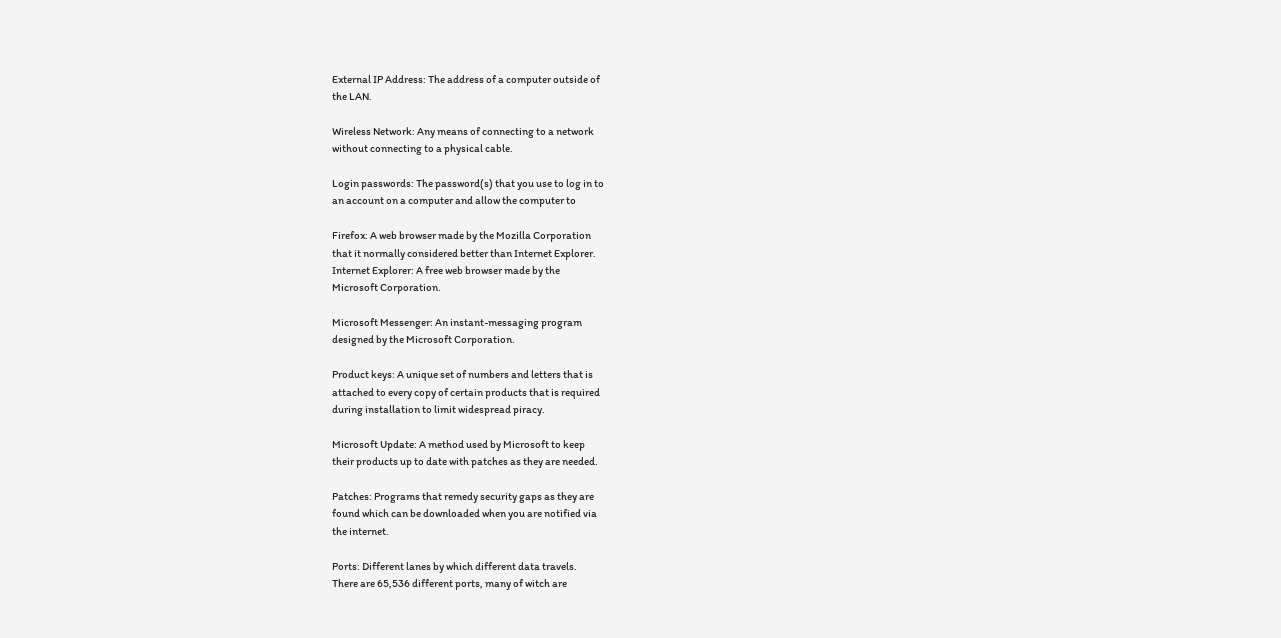External IP Address: The address of a computer outside of
the LAN.

Wireless Network: Any means of connecting to a network
without connecting to a physical cable.

Login passwords: The password(s) that you use to log in to
an account on a computer and allow the computer to

Firefox: A web browser made by the Mozilla Corporation
that it normally considered better than Internet Explorer.
Internet Explorer: A free web browser made by the
Microsoft Corporation.

Microsoft Messenger: An instant-messaging program
designed by the Microsoft Corporation.

Product keys: A unique set of numbers and letters that is
attached to every copy of certain products that is required
during installation to limit widespread piracy.

Microsoft Update: A method used by Microsoft to keep
their products up to date with patches as they are needed.

Patches: Programs that remedy security gaps as they are
found which can be downloaded when you are notified via
the internet.

Ports: Different lanes by which different data travels.
There are 65,536 different ports, many of witch are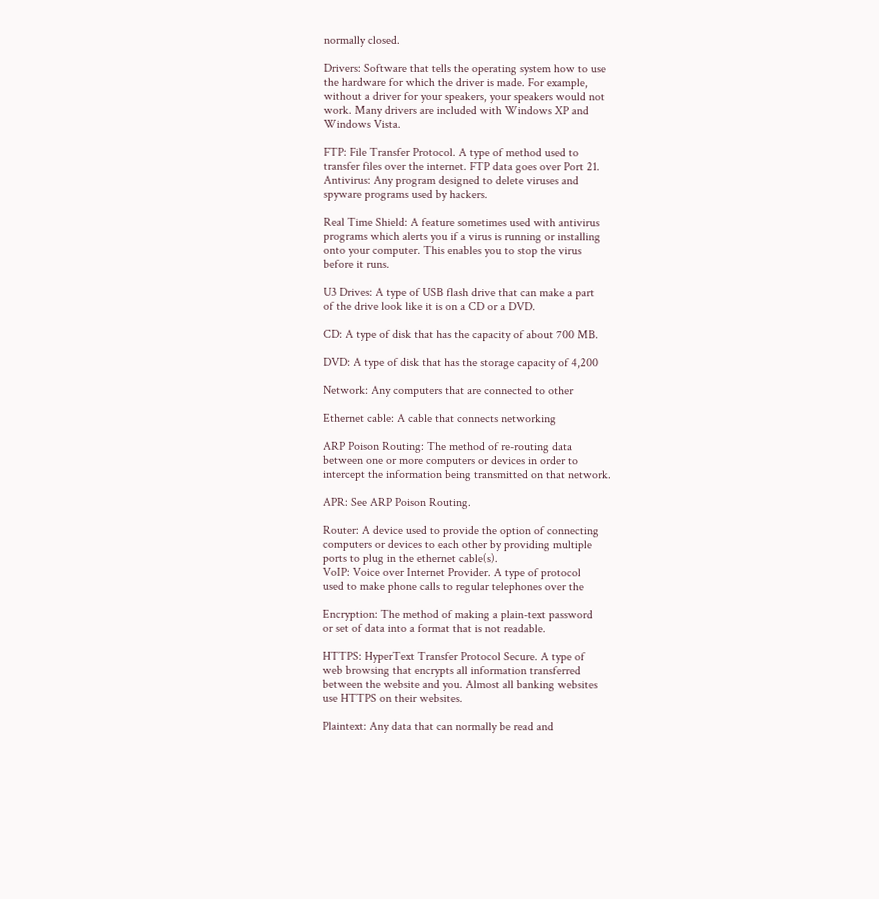normally closed.

Drivers: Software that tells the operating system how to use
the hardware for which the driver is made. For example,
without a driver for your speakers, your speakers would not
work. Many drivers are included with Windows XP and
Windows Vista.

FTP: File Transfer Protocol. A type of method used to
transfer files over the internet. FTP data goes over Port 21.
Antivirus: Any program designed to delete viruses and
spyware programs used by hackers.

Real Time Shield: A feature sometimes used with antivirus
programs which alerts you if a virus is running or installing
onto your computer. This enables you to stop the virus
before it runs.

U3 Drives: A type of USB flash drive that can make a part
of the drive look like it is on a CD or a DVD.

CD: A type of disk that has the capacity of about 700 MB.

DVD: A type of disk that has the storage capacity of 4,200

Network: Any computers that are connected to other

Ethernet cable: A cable that connects networking

ARP Poison Routing: The method of re-routing data
between one or more computers or devices in order to
intercept the information being transmitted on that network.

APR: See ARP Poison Routing.

Router: A device used to provide the option of connecting
computers or devices to each other by providing multiple
ports to plug in the ethernet cable(s).
VoIP: Voice over Internet Provider. A type of protocol
used to make phone calls to regular telephones over the

Encryption: The method of making a plain-text password
or set of data into a format that is not readable.

HTTPS: HyperText Transfer Protocol Secure. A type of
web browsing that encrypts all information transferred
between the website and you. Almost all banking websites
use HTTPS on their websites.

Plaintext: Any data that can normally be read and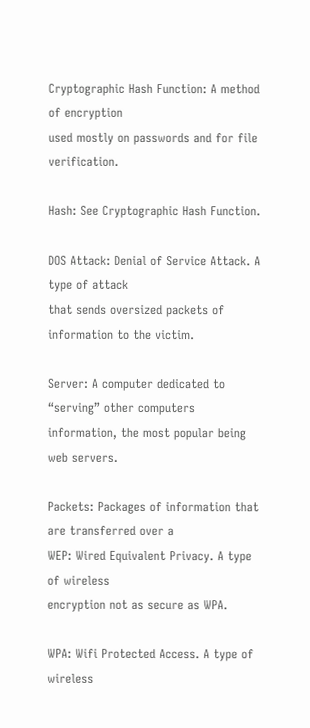Cryptographic Hash Function: A method of encryption
used mostly on passwords and for file verification.

Hash: See Cryptographic Hash Function.

DOS Attack: Denial of Service Attack. A type of attack
that sends oversized packets of information to the victim.

Server: A computer dedicated to “serving” other computers
information, the most popular being web servers.

Packets: Packages of information that are transferred over a
WEP: Wired Equivalent Privacy. A type of wireless
encryption not as secure as WPA.

WPA: Wifi Protected Access. A type of wireless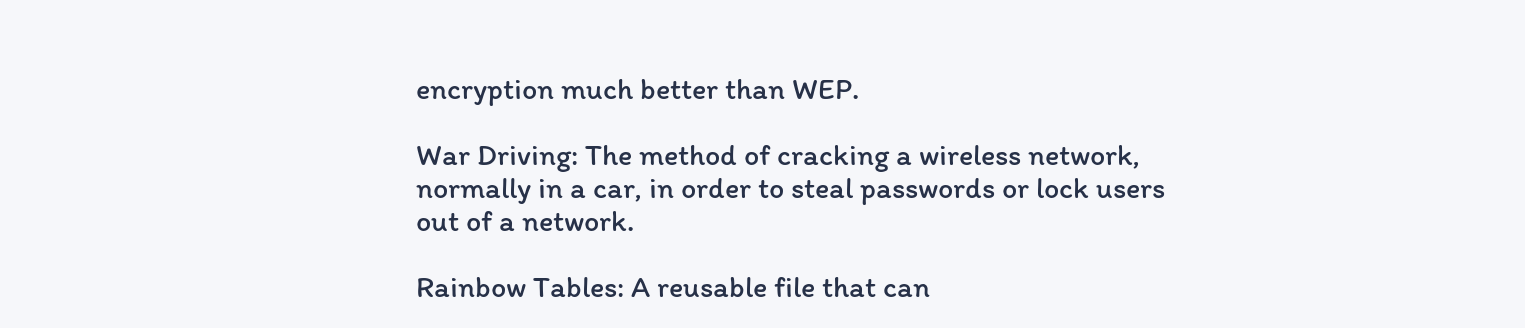encryption much better than WEP.

War Driving: The method of cracking a wireless network,
normally in a car, in order to steal passwords or lock users
out of a network.

Rainbow Tables: A reusable file that can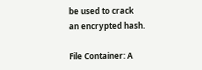be used to crack
an encrypted hash.

File Container: A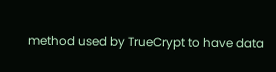method used by TrueCrypt to have data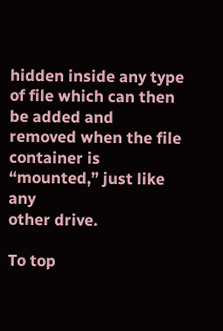hidden inside any type of file which can then be added and
removed when the file container is “mounted,” just like any
other drive.

To top